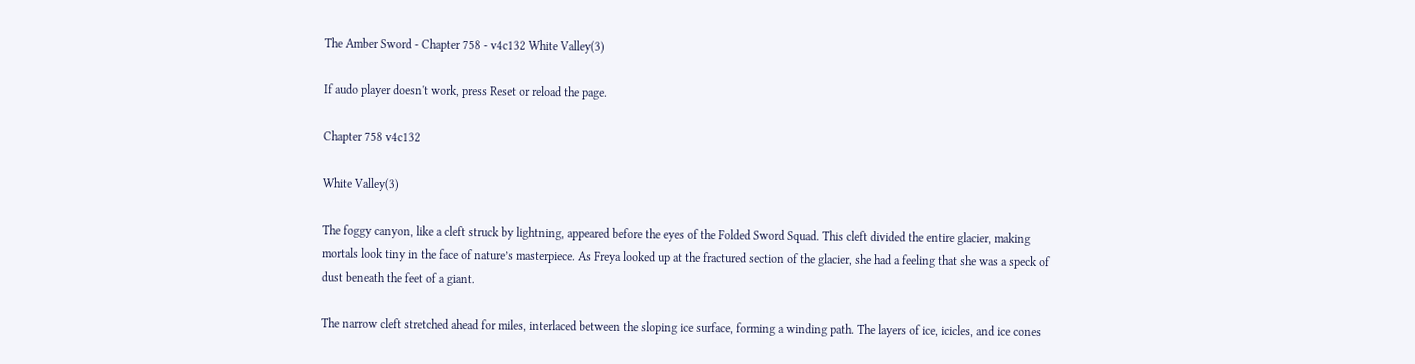The Amber Sword - Chapter 758 - v4c132 White Valley(3)

If audo player doesn't work, press Reset or reload the page.

Chapter 758 v4c132

White Valley(3)

The foggy canyon, like a cleft struck by lightning, appeared before the eyes of the Folded Sword Squad. This cleft divided the entire glacier, making mortals look tiny in the face of nature’s masterpiece. As Freya looked up at the fractured section of the glacier, she had a feeling that she was a speck of dust beneath the feet of a giant.

The narrow cleft stretched ahead for miles, interlaced between the sloping ice surface, forming a winding path. The layers of ice, icicles, and ice cones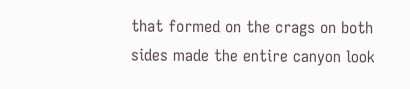that formed on the crags on both sides made the entire canyon look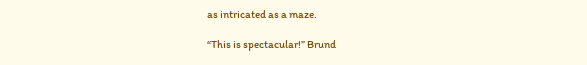as intricated as a maze.

“This is spectacular!” Brund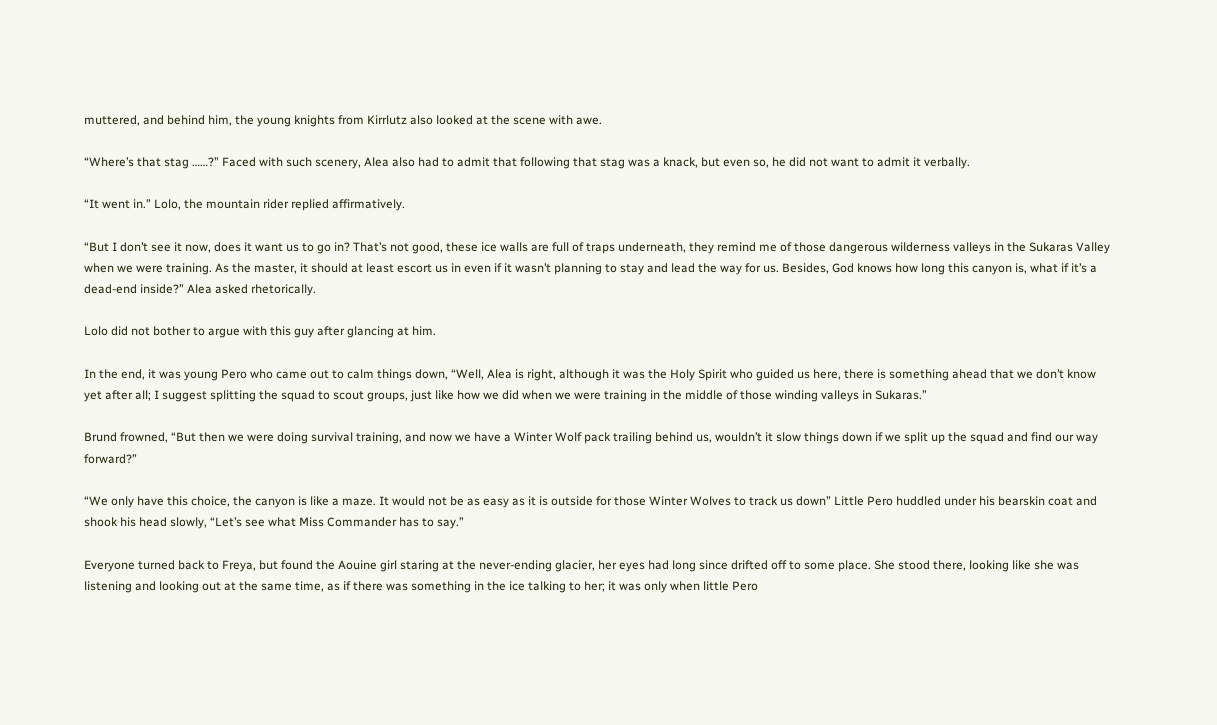muttered, and behind him, the young knights from Kirrlutz also looked at the scene with awe.

“Where’s that stag ……?” Faced with such scenery, Alea also had to admit that following that stag was a knack, but even so, he did not want to admit it verbally.

“It went in.” Lolo, the mountain rider replied affirmatively.

“But I don’t see it now, does it want us to go in? That’s not good, these ice walls are full of traps underneath, they remind me of those dangerous wilderness valleys in the Sukaras Valley when we were training. As the master, it should at least escort us in even if it wasn’t planning to stay and lead the way for us. Besides, God knows how long this canyon is, what if it’s a dead-end inside?” Alea asked rhetorically.

Lolo did not bother to argue with this guy after glancing at him.

In the end, it was young Pero who came out to calm things down, “Well, Alea is right, although it was the Holy Spirit who guided us here, there is something ahead that we don’t know yet after all; I suggest splitting the squad to scout groups, just like how we did when we were training in the middle of those winding valleys in Sukaras.”

Brund frowned, “But then we were doing survival training, and now we have a Winter Wolf pack trailing behind us, wouldn’t it slow things down if we split up the squad and find our way forward?”

“We only have this choice, the canyon is like a maze. It would not be as easy as it is outside for those Winter Wolves to track us down” Little Pero huddled under his bearskin coat and shook his head slowly, “Let’s see what Miss Commander has to say.”

Everyone turned back to Freya, but found the Aouine girl staring at the never-ending glacier, her eyes had long since drifted off to some place. She stood there, looking like she was listening and looking out at the same time, as if there was something in the ice talking to her; it was only when little Pero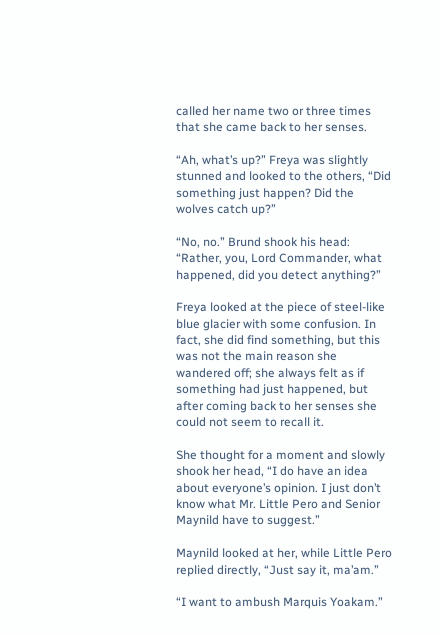called her name two or three times that she came back to her senses.

“Ah, what’s up?” Freya was slightly stunned and looked to the others, “Did something just happen? Did the wolves catch up?”

“No, no.” Brund shook his head: “Rather, you, Lord Commander, what happened, did you detect anything?”

Freya looked at the piece of steel-like blue glacier with some confusion. In fact, she did find something, but this was not the main reason she wandered off; she always felt as if something had just happened, but after coming back to her senses she could not seem to recall it.

She thought for a moment and slowly shook her head, “I do have an idea about everyone’s opinion. I just don’t know what Mr. Little Pero and Senior Maynild have to suggest.”

Maynild looked at her, while Little Pero replied directly, “Just say it, ma’am.”

“I want to ambush Marquis Yoakam.”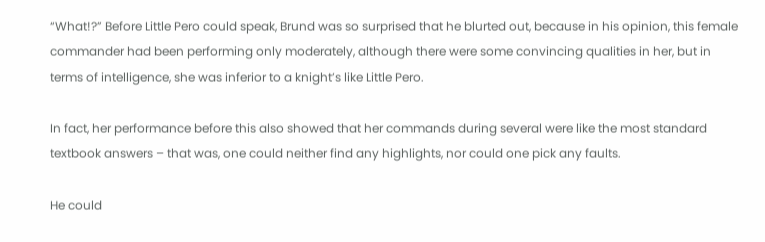“What!?” Before Little Pero could speak, Brund was so surprised that he blurted out, because in his opinion, this female commander had been performing only moderately, although there were some convincing qualities in her, but in terms of intelligence, she was inferior to a knight’s like Little Pero.

In fact, her performance before this also showed that her commands during several were like the most standard textbook answers – that was, one could neither find any highlights, nor could one pick any faults.

He could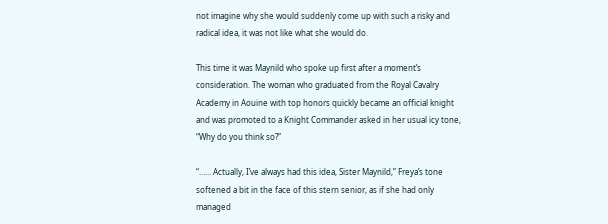not imagine why she would suddenly come up with such a risky and radical idea, it was not like what she would do.

This time it was Maynild who spoke up first after a moment’s consideration. The woman who graduated from the Royal Cavalry Academy in Aouine with top honors quickly became an official knight and was promoted to a Knight Commander asked in her usual icy tone, “Why do you think so?”

“…… Actually, I’ve always had this idea, Sister Maynild,” Freya’s tone softened a bit in the face of this stern senior, as if she had only managed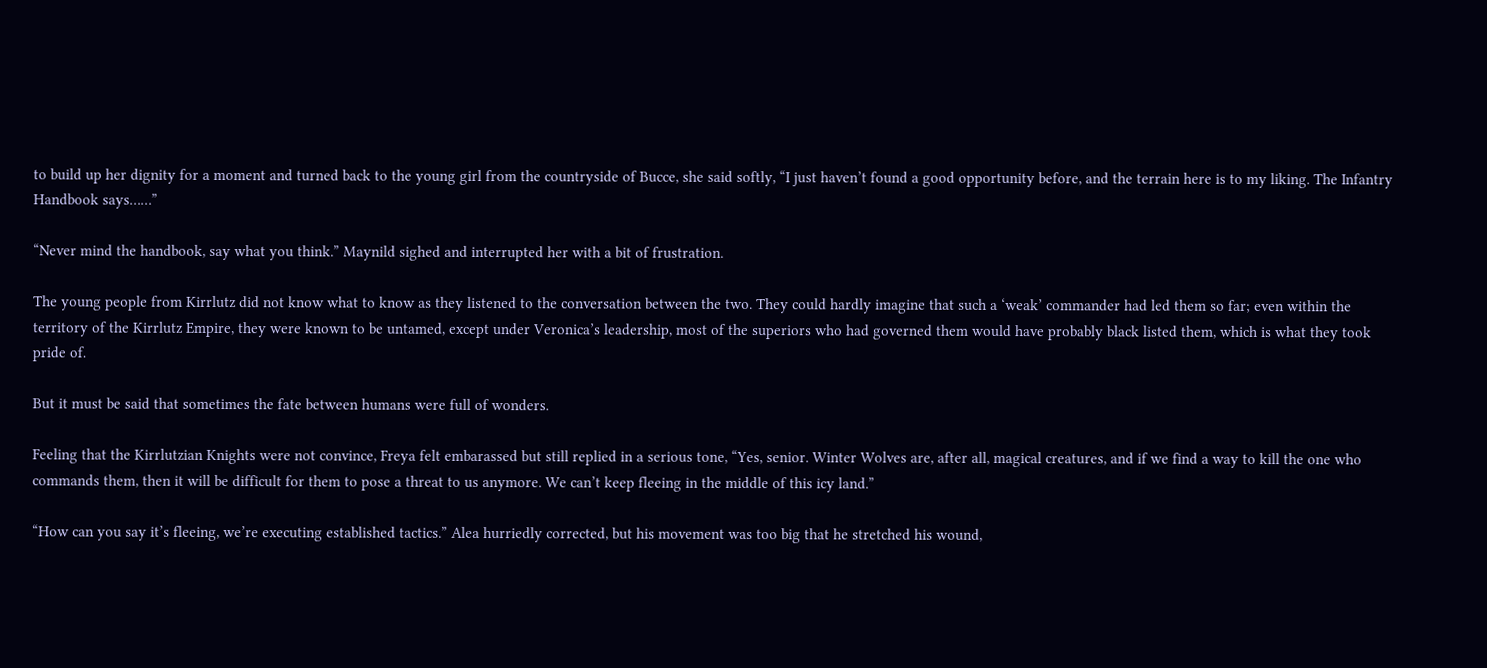to build up her dignity for a moment and turned back to the young girl from the countryside of Bucce, she said softly, “I just haven’t found a good opportunity before, and the terrain here is to my liking. The Infantry Handbook says……”

“Never mind the handbook, say what you think.” Maynild sighed and interrupted her with a bit of frustration.

The young people from Kirrlutz did not know what to know as they listened to the conversation between the two. They could hardly imagine that such a ‘weak’ commander had led them so far; even within the territory of the Kirrlutz Empire, they were known to be untamed, except under Veronica’s leadership, most of the superiors who had governed them would have probably black listed them, which is what they took pride of.

But it must be said that sometimes the fate between humans were full of wonders.

Feeling that the Kirrlutzian Knights were not convince, Freya felt embarassed but still replied in a serious tone, “Yes, senior. Winter Wolves are, after all, magical creatures, and if we find a way to kill the one who commands them, then it will be difficult for them to pose a threat to us anymore. We can’t keep fleeing in the middle of this icy land.”

“How can you say it’s fleeing, we’re executing established tactics.” Alea hurriedly corrected, but his movement was too big that he stretched his wound,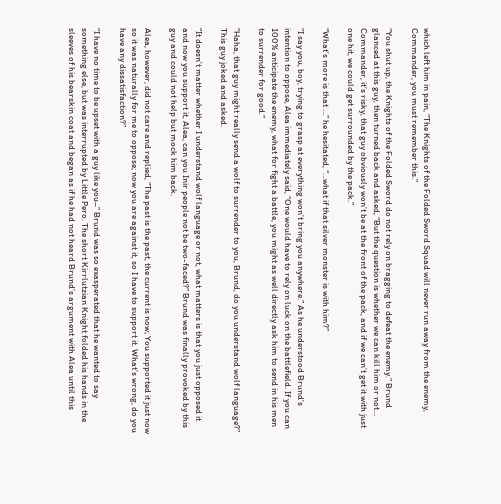which left him in pain, “The Knights of the Folded Sword Squad will never run away from the enemy, Commander, you must remember this.”

“You shut up, the Knights of the Folded Sword do not rely on bragging to defeat the enemy.” Brund glanced at this guy, then turned back and asked, “But the question is whether we can kill him or not… Commander, it’s risky, that guy obviously won’t be at the front of the pack, and if we can’t get it with just one hit, we could get surrounded by the pack.”

“What’s more is that …” he hesitated, “…what if that silver monster is with him?”

“I say you, boy, trying to grasp at everything won’t bring you anywhere.” As he understood Brund’s intention to oppose, Alea immediately said, “One would have to rely on luck on the battlefield. If you can 100% anticipate the enemy, what for fight a battle, you might as well directly ask him to send in his men to surrender for good.”

“Haha, that guy might really send a wolf to surrender to you, Brund, do you understand wolf language?” This guy joked and asked.

“It doesn’t matter whether I understand wolf language or not, what matters is that you just opposed it and now you support it, Alea, can you Inir people not be two-faced?” Brund was finally provoked by this guy and could not help but mock him back.

Alea, however, did not care and replied, “The past is the past, the current is now; You supported it just now so it was naturally for me to oppose; now you are against it, so I have to support it. What’s wrong, do you have any dissatisfaction?”

“I have no time to be upset with a guy like you–” Brund was so exasperated that he wanted to say something else, but was interrupted by Little Pero. The short Kirrlutzian Knight folded his hands in the sleeves of his bearskin coat and began as if he had not heard Brund’s argument with Alea until this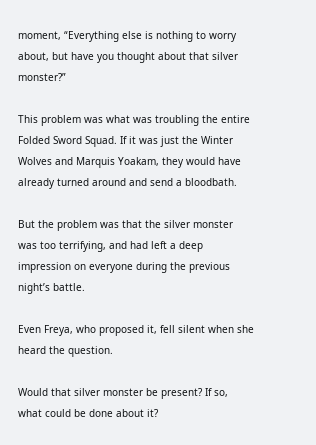moment, “Everything else is nothing to worry about, but have you thought about that silver monster?”

This problem was what was troubling the entire Folded Sword Squad. If it was just the Winter Wolves and Marquis Yoakam, they would have already turned around and send a bloodbath.

But the problem was that the silver monster was too terrifying, and had left a deep impression on everyone during the previous night’s battle.

Even Freya, who proposed it, fell silent when she heard the question.

Would that silver monster be present? If so, what could be done about it?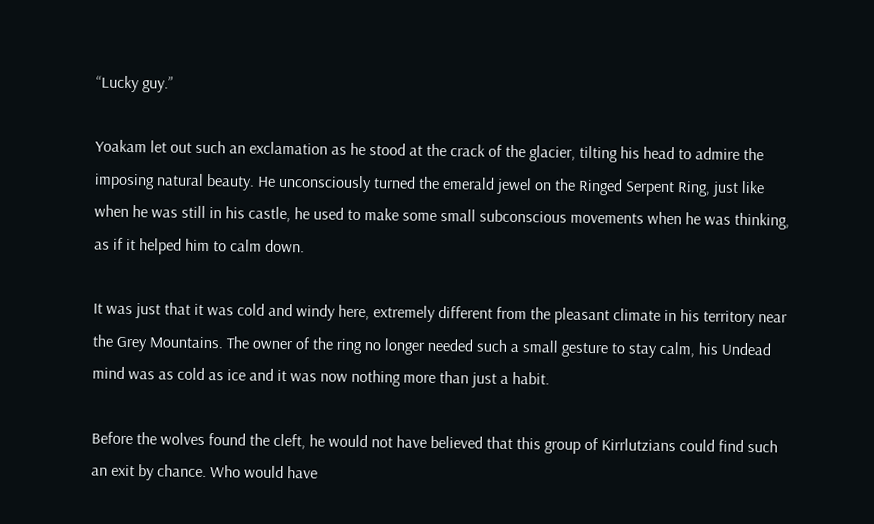“Lucky guy.”

Yoakam let out such an exclamation as he stood at the crack of the glacier, tilting his head to admire the imposing natural beauty. He unconsciously turned the emerald jewel on the Ringed Serpent Ring, just like when he was still in his castle, he used to make some small subconscious movements when he was thinking, as if it helped him to calm down.

It was just that it was cold and windy here, extremely different from the pleasant climate in his territory near the Grey Mountains. The owner of the ring no longer needed such a small gesture to stay calm, his Undead mind was as cold as ice and it was now nothing more than just a habit.

Before the wolves found the cleft, he would not have believed that this group of Kirrlutzians could find such an exit by chance. Who would have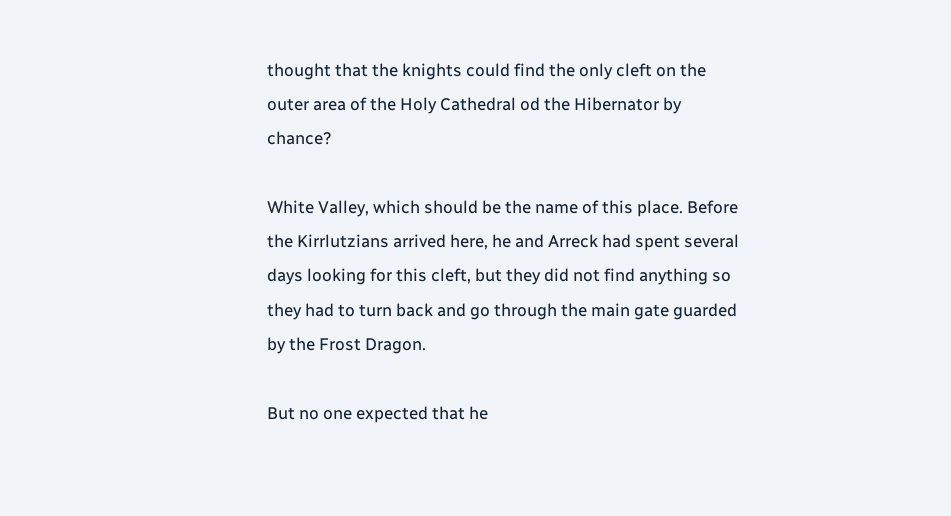thought that the knights could find the only cleft on the outer area of the Holy Cathedral od the Hibernator by chance?

White Valley, which should be the name of this place. Before the Kirrlutzians arrived here, he and Arreck had spent several days looking for this cleft, but they did not find anything so they had to turn back and go through the main gate guarded by the Frost Dragon.

But no one expected that he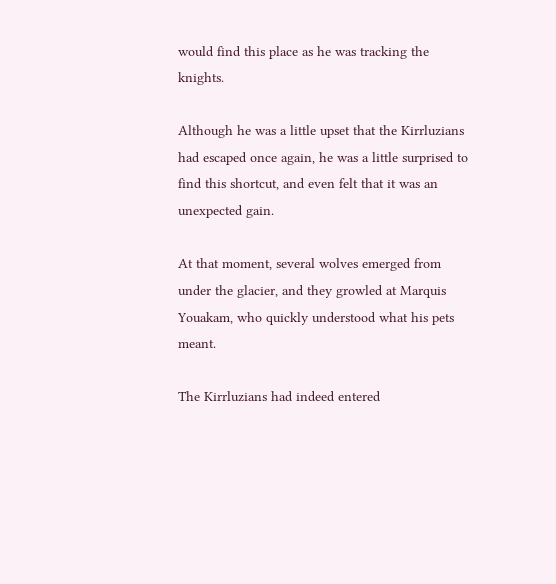would find this place as he was tracking the knights.

Although he was a little upset that the Kirrluzians had escaped once again, he was a little surprised to find this shortcut, and even felt that it was an unexpected gain.

At that moment, several wolves emerged from under the glacier, and they growled at Marquis Youakam, who quickly understood what his pets meant.

The Kirrluzians had indeed entered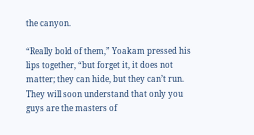the canyon.

“Really bold of them,” Yoakam pressed his lips together, “but forget it, it does not matter; they can hide, but they can’t run. They will soon understand that only you guys are the masters of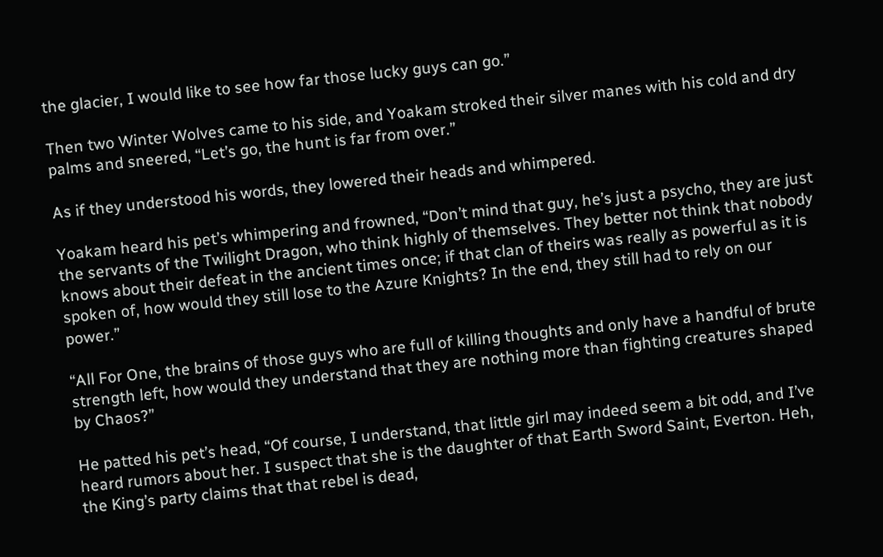the glacier, I would like to see how far those lucky guys can go.”

Then two Winter Wolves came to his side, and Yoakam stroked their silver manes with his cold and dry palms and sneered, “Let’s go, the hunt is far from over.”

As if they understood his words, they lowered their heads and whimpered.

Yoakam heard his pet’s whimpering and frowned, “Don’t mind that guy, he’s just a psycho, they are just the servants of the Twilight Dragon, who think highly of themselves. They better not think that nobody knows about their defeat in the ancient times once; if that clan of theirs was really as powerful as it is spoken of, how would they still lose to the Azure Knights? In the end, they still had to rely on our power.”

“All For One, the brains of those guys who are full of killing thoughts and only have a handful of brute strength left, how would they understand that they are nothing more than fighting creatures shaped by Chaos?”

He patted his pet’s head, “Of course, I understand, that little girl may indeed seem a bit odd, and I’ve heard rumors about her. I suspect that she is the daughter of that Earth Sword Saint, Everton. Heh, the King’s party claims that that rebel is dead,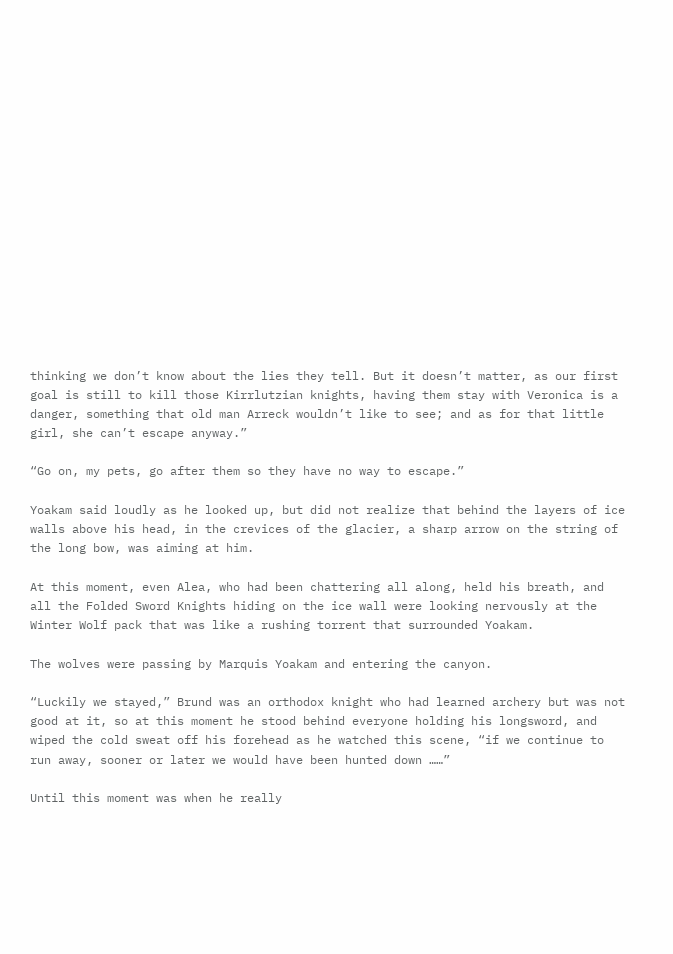thinking we don’t know about the lies they tell. But it doesn’t matter, as our first goal is still to kill those Kirrlutzian knights, having them stay with Veronica is a danger, something that old man Arreck wouldn’t like to see; and as for that little girl, she can’t escape anyway.”

“Go on, my pets, go after them so they have no way to escape.”

Yoakam said loudly as he looked up, but did not realize that behind the layers of ice walls above his head, in the crevices of the glacier, a sharp arrow on the string of the long bow, was aiming at him.

At this moment, even Alea, who had been chattering all along, held his breath, and all the Folded Sword Knights hiding on the ice wall were looking nervously at the Winter Wolf pack that was like a rushing torrent that surrounded Yoakam.

The wolves were passing by Marquis Yoakam and entering the canyon.

“Luckily we stayed,” Brund was an orthodox knight who had learned archery but was not good at it, so at this moment he stood behind everyone holding his longsword, and wiped the cold sweat off his forehead as he watched this scene, “if we continue to run away, sooner or later we would have been hunted down ……”

Until this moment was when he really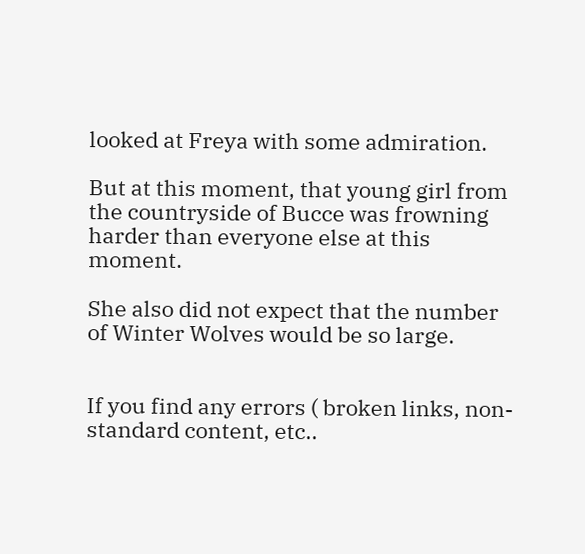looked at Freya with some admiration.

But at this moment, that young girl from the countryside of Bucce was frowning harder than everyone else at this moment.

She also did not expect that the number of Winter Wolves would be so large.


If you find any errors ( broken links, non-standard content, etc..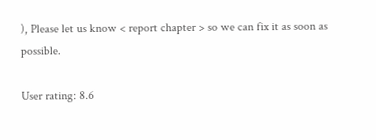), Please let us know < report chapter > so we can fix it as soon as possible.

User rating: 8.6